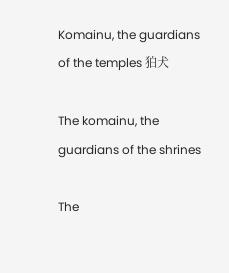Komainu, the guardians of the temples 狛犬

The komainu, the guardians of the shrines

The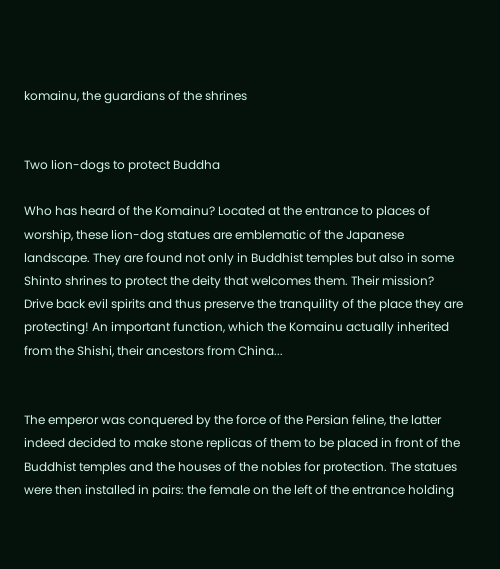komainu, the guardians of the shrines


Two lion-dogs to protect Buddha

Who has heard of the Komainu? Located at the entrance to places of worship, these lion-dog statues are emblematic of the Japanese landscape. They are found not only in Buddhist temples but also in some Shinto shrines to protect the deity that welcomes them. Their mission? Drive back evil spirits and thus preserve the tranquility of the place they are protecting! An important function, which the Komainu actually inherited from the Shishi, their ancestors from China...


The emperor was conquered by the force of the Persian feline, the latter indeed decided to make stone replicas of them to be placed in front of the Buddhist temples and the houses of the nobles for protection. The statues were then installed in pairs: the female on the left of the entrance holding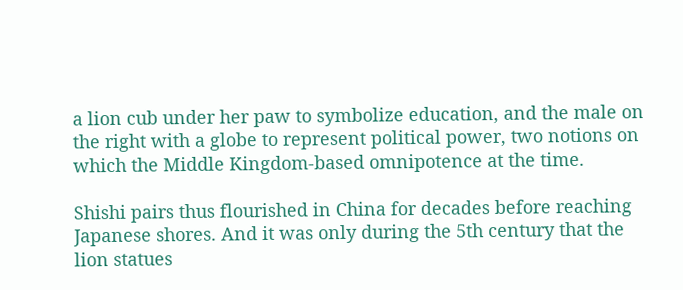a lion cub under her paw to symbolize education, and the male on the right with a globe to represent political power, two notions on which the Middle Kingdom-based omnipotence at the time.

Shishi pairs thus flourished in China for decades before reaching Japanese shores. And it was only during the 5th century that the lion statues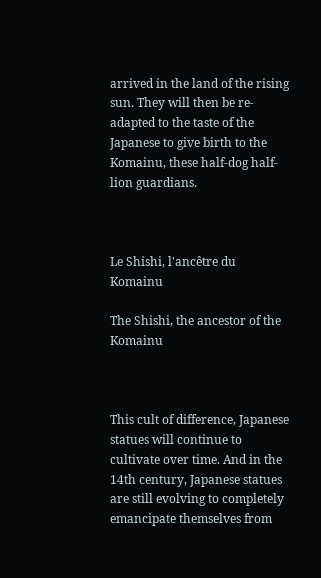arrived in the land of the rising sun. They will then be re-adapted to the taste of the Japanese to give birth to the Komainu, these half-dog half-lion guardians.



Le Shishi, l'ancêtre du Komainu

The Shishi, the ancestor of the Komainu



This cult of difference, Japanese statues will continue to cultivate over time. And in the 14th century, Japanese statues are still evolving to completely emancipate themselves from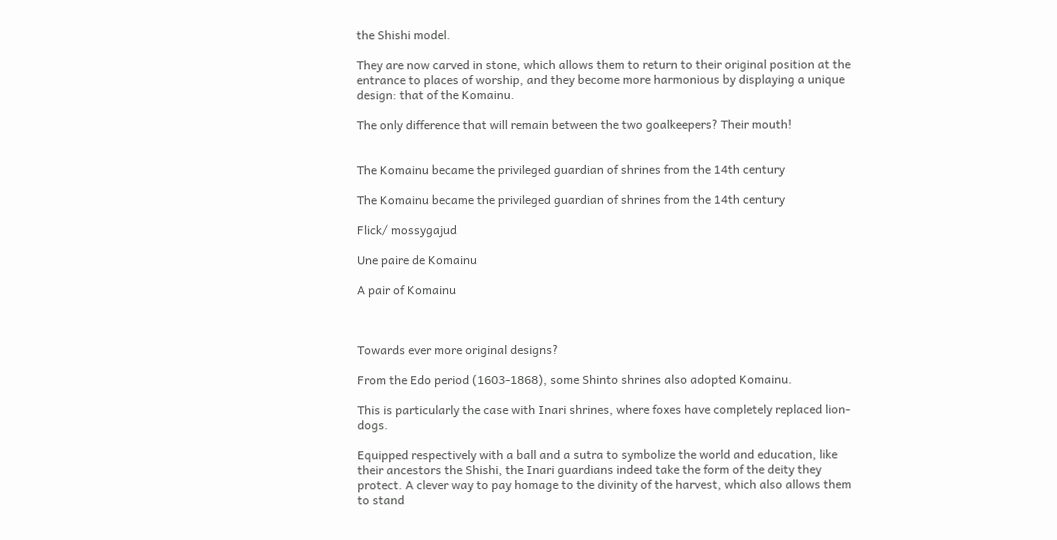the Shishi model.

They are now carved in stone, which allows them to return to their original position at the entrance to places of worship, and they become more harmonious by displaying a unique design: that of the Komainu.

The only difference that will remain between the two goalkeepers? Their mouth!


The Komainu became the privileged guardian of shrines from the 14th century

The Komainu became the privileged guardian of shrines from the 14th century

Flick/ mossygajud

Une paire de Komainu

A pair of Komainu



Towards ever more original designs?

From the Edo period (1603-1868), some Shinto shrines also adopted Komainu.

This is particularly the case with Inari shrines, where foxes have completely replaced lion-dogs.

Equipped respectively with a ball and a sutra to symbolize the world and education, like their ancestors the Shishi, the Inari guardians indeed take the form of the deity they protect. A clever way to pay homage to the divinity of the harvest, which also allows them to stand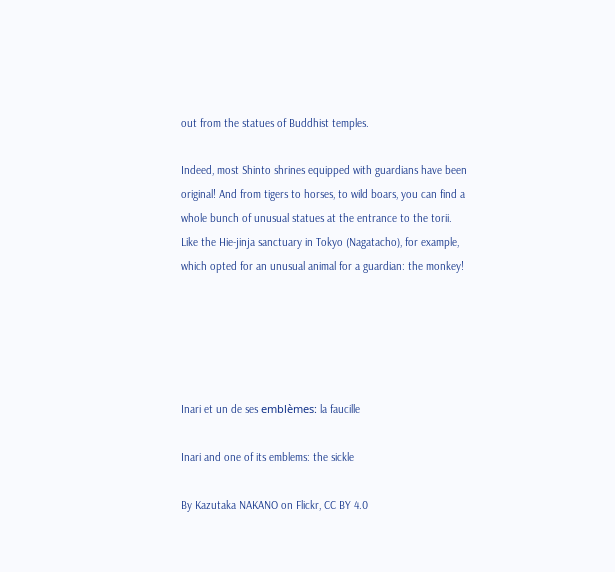out from the statues of Buddhist temples.

Indeed, most Shinto shrines equipped with guardians have been original! And from tigers to horses, to wild boars, you can find a whole bunch of unusual statues at the entrance to the torii. Like the Hie-jinja sanctuary in Tokyo (Nagatacho), for example, which opted for an unusual animal for a guardian: the monkey!





Inari et un de ses emblèmes: la faucille

Inari and one of its emblems: the sickle

By Kazutaka NAKANO on Flickr, CC BY 4.0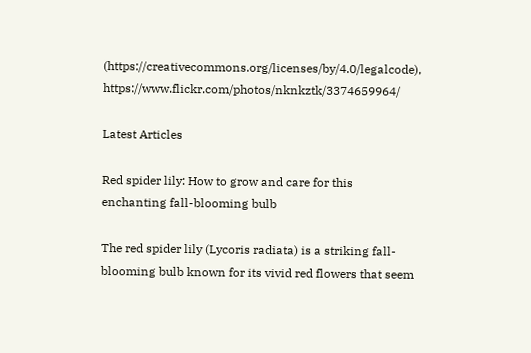(https://creativecommons.org/licenses/by/4.0/legalcode), https://www.flickr.com/photos/nknkztk/3374659964/

Latest Articles

Red spider lily: How to grow and care for this enchanting fall-blooming bulb

The red spider lily (Lycoris radiata) is a striking fall-blooming bulb known for its vivid red flowers that seem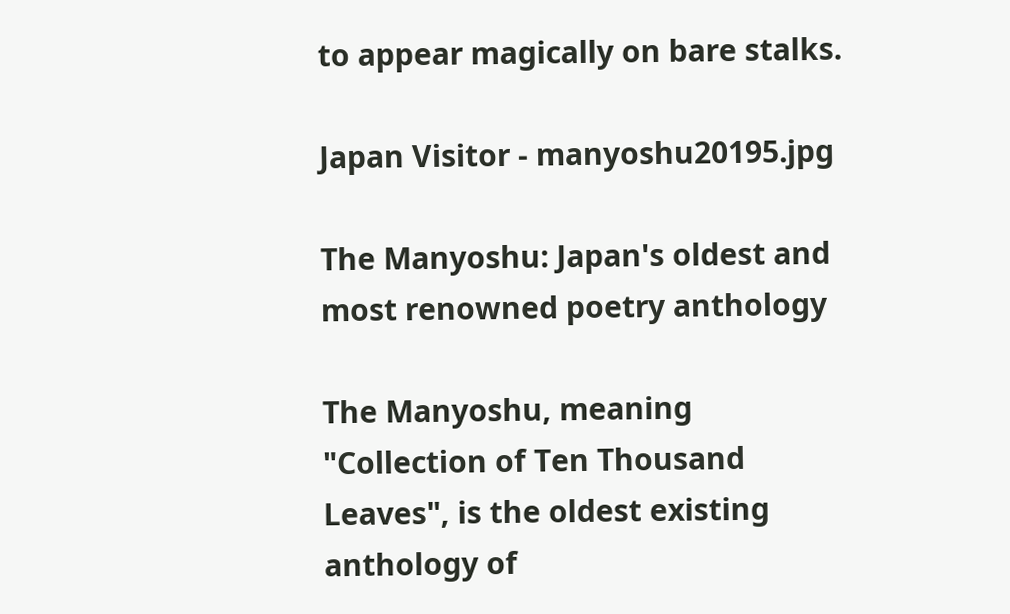to appear magically on bare stalks.

Japan Visitor - manyoshu20195.jpg

The Manyoshu: Japan's oldest and most renowned poetry anthology

The Manyoshu, meaning "Collection of Ten Thousand Leaves", is the oldest existing anthology of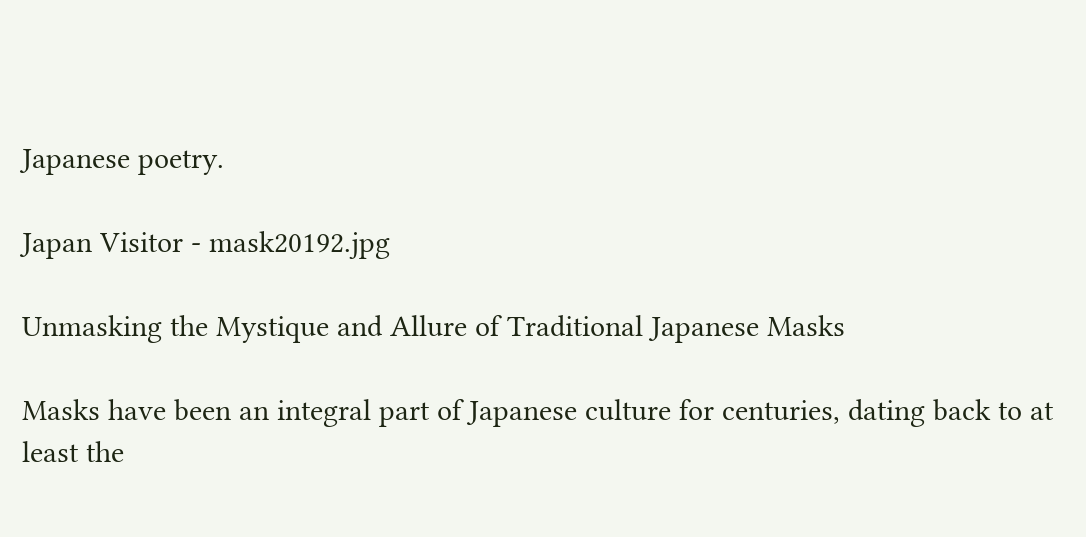Japanese poetry.

Japan Visitor - mask20192.jpg

Unmasking the Mystique and Allure of Traditional Japanese Masks

Masks have been an integral part of Japanese culture for centuries, dating back to at least the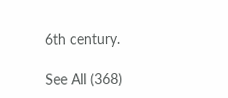6th century.

See All (368)